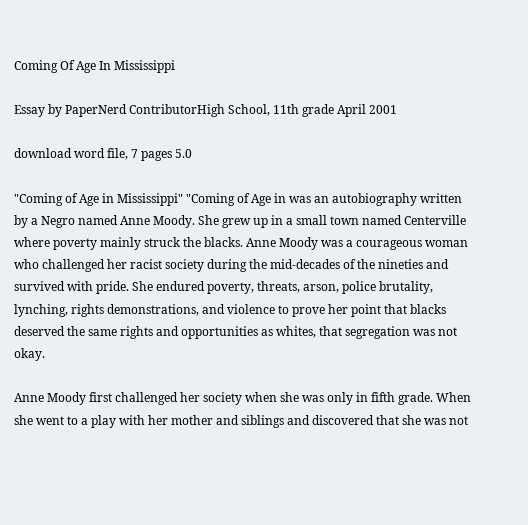Coming Of Age In Mississippi

Essay by PaperNerd ContributorHigh School, 11th grade April 2001

download word file, 7 pages 5.0

"Coming of Age in Mississippi" "Coming of Age in was an autobiography written by a Negro named Anne Moody. She grew up in a small town named Centerville where poverty mainly struck the blacks. Anne Moody was a courageous woman who challenged her racist society during the mid-decades of the nineties and survived with pride. She endured poverty, threats, arson, police brutality, lynching, rights demonstrations, and violence to prove her point that blacks deserved the same rights and opportunities as whites, that segregation was not okay.

Anne Moody first challenged her society when she was only in fifth grade. When she went to a play with her mother and siblings and discovered that she was not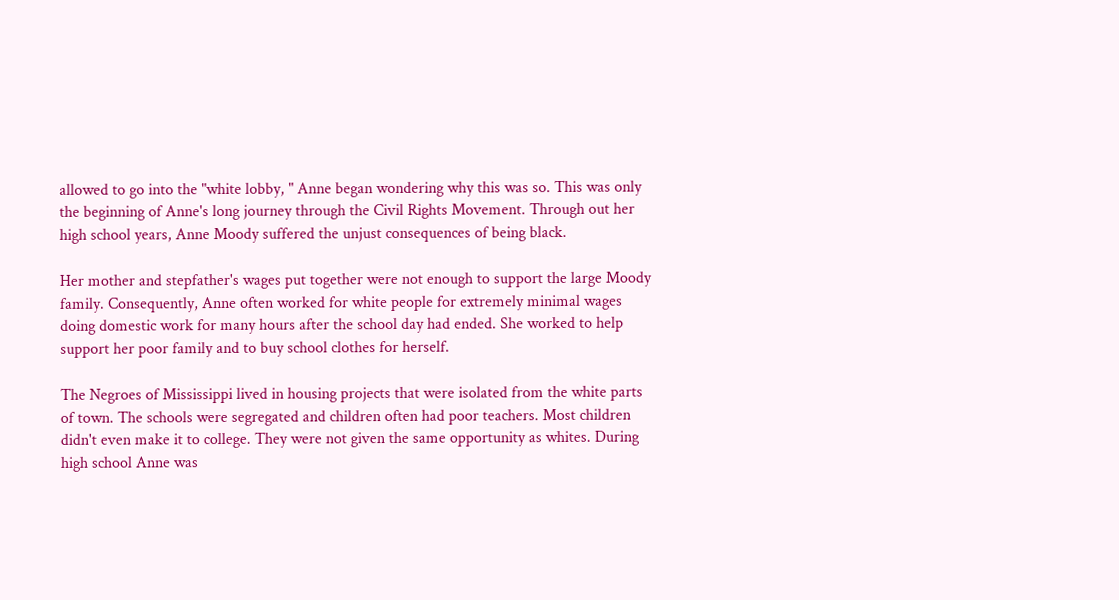allowed to go into the "white lobby, " Anne began wondering why this was so. This was only the beginning of Anne's long journey through the Civil Rights Movement. Through out her high school years, Anne Moody suffered the unjust consequences of being black.

Her mother and stepfather's wages put together were not enough to support the large Moody family. Consequently, Anne often worked for white people for extremely minimal wages doing domestic work for many hours after the school day had ended. She worked to help support her poor family and to buy school clothes for herself.

The Negroes of Mississippi lived in housing projects that were isolated from the white parts of town. The schools were segregated and children often had poor teachers. Most children didn't even make it to college. They were not given the same opportunity as whites. During high school Anne was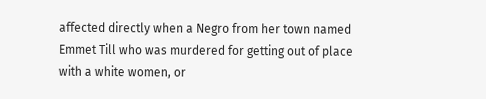affected directly when a Negro from her town named Emmet Till who was murdered for getting out of place with a white women, or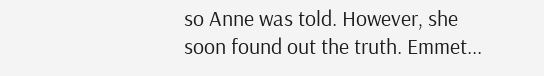so Anne was told. However, she soon found out the truth. Emmet...